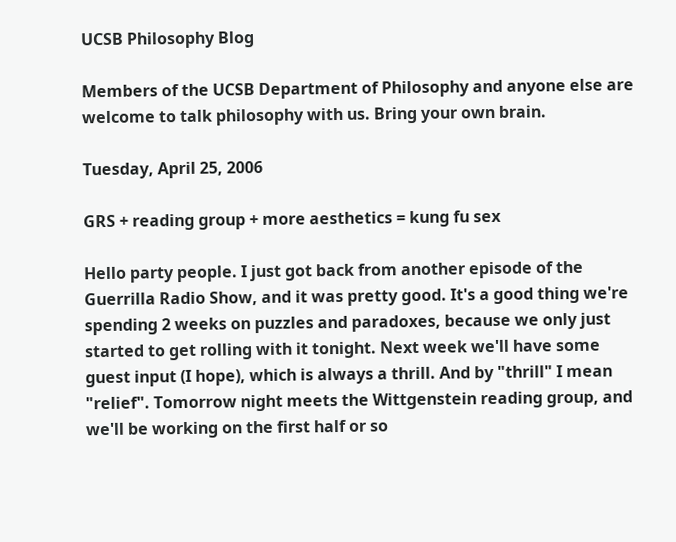UCSB Philosophy Blog

Members of the UCSB Department of Philosophy and anyone else are welcome to talk philosophy with us. Bring your own brain.

Tuesday, April 25, 2006

GRS + reading group + more aesthetics = kung fu sex

Hello party people. I just got back from another episode of the Guerrilla Radio Show, and it was pretty good. It's a good thing we're spending 2 weeks on puzzles and paradoxes, because we only just started to get rolling with it tonight. Next week we'll have some guest input (I hope), which is always a thrill. And by "thrill" I mean "relief". Tomorrow night meets the Wittgenstein reading group, and we'll be working on the first half or so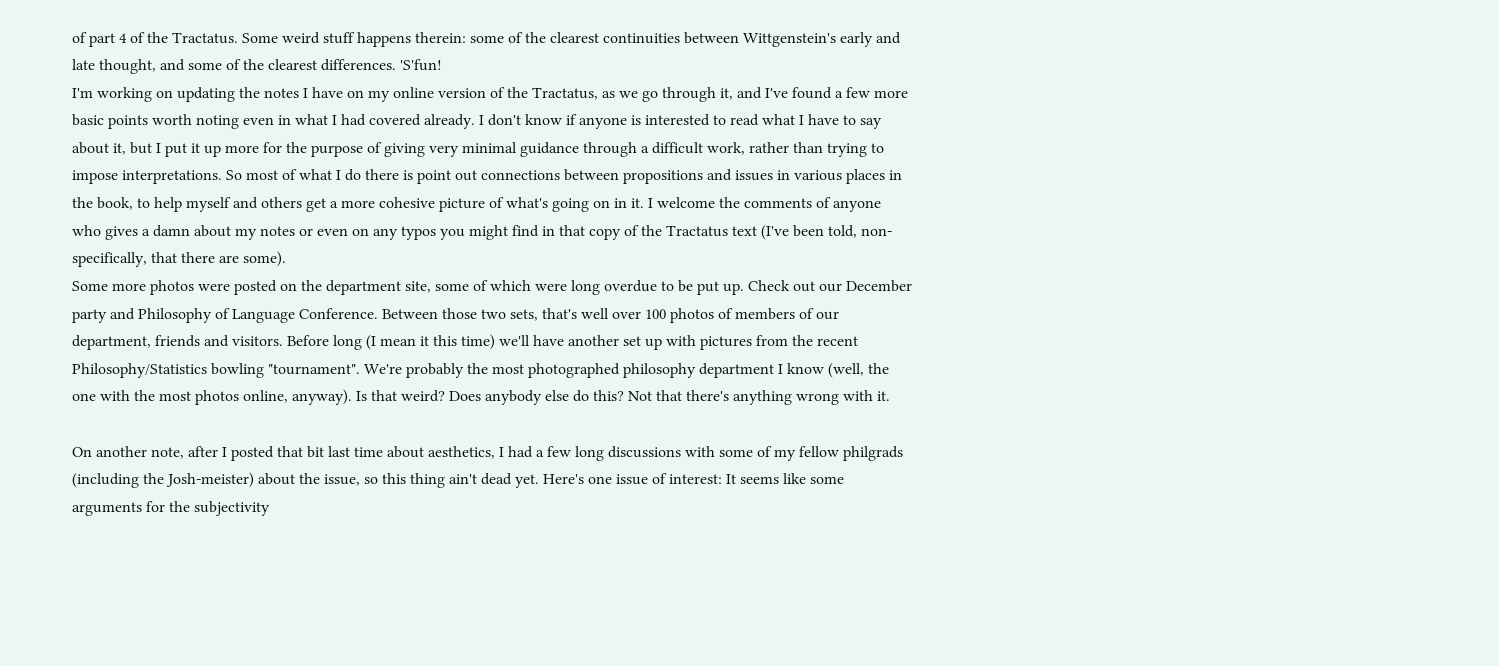of part 4 of the Tractatus. Some weird stuff happens therein: some of the clearest continuities between Wittgenstein's early and late thought, and some of the clearest differences. 'S'fun!
I'm working on updating the notes I have on my online version of the Tractatus, as we go through it, and I've found a few more basic points worth noting even in what I had covered already. I don't know if anyone is interested to read what I have to say about it, but I put it up more for the purpose of giving very minimal guidance through a difficult work, rather than trying to impose interpretations. So most of what I do there is point out connections between propositions and issues in various places in the book, to help myself and others get a more cohesive picture of what's going on in it. I welcome the comments of anyone who gives a damn about my notes or even on any typos you might find in that copy of the Tractatus text (I've been told, non-specifically, that there are some).
Some more photos were posted on the department site, some of which were long overdue to be put up. Check out our December party and Philosophy of Language Conference. Between those two sets, that's well over 100 photos of members of our department, friends and visitors. Before long (I mean it this time) we'll have another set up with pictures from the recent Philosophy/Statistics bowling "tournament". We're probably the most photographed philosophy department I know (well, the one with the most photos online, anyway). Is that weird? Does anybody else do this? Not that there's anything wrong with it.

On another note, after I posted that bit last time about aesthetics, I had a few long discussions with some of my fellow philgrads (including the Josh-meister) about the issue, so this thing ain't dead yet. Here's one issue of interest: It seems like some arguments for the subjectivity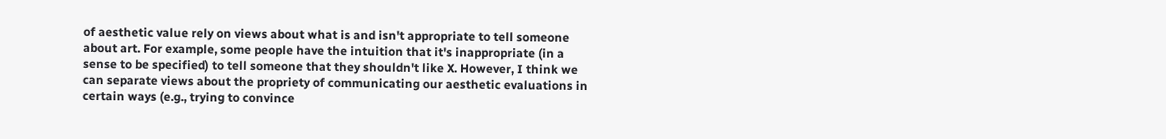of aesthetic value rely on views about what is and isn't appropriate to tell someone about art. For example, some people have the intuition that it's inappropriate (in a sense to be specified) to tell someone that they shouldn't like X. However, I think we can separate views about the propriety of communicating our aesthetic evaluations in certain ways (e.g., trying to convince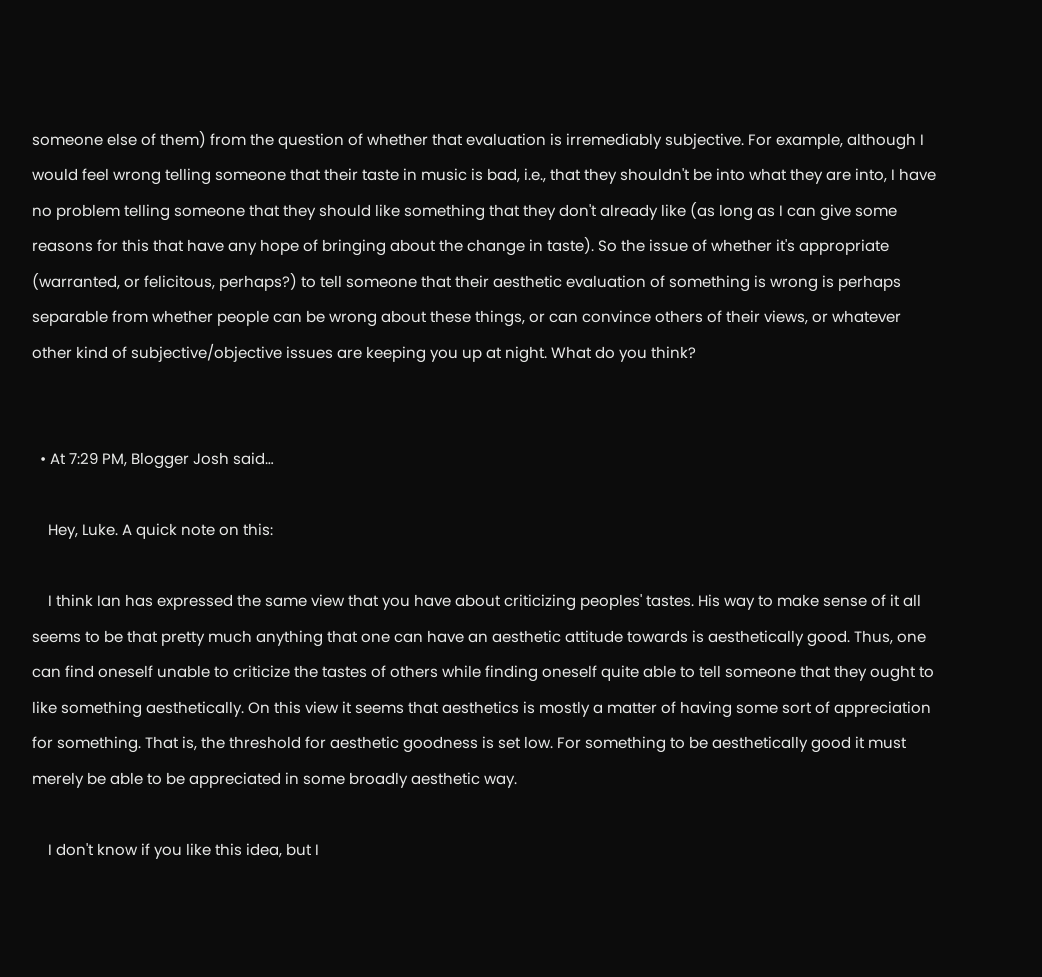someone else of them) from the question of whether that evaluation is irremediably subjective. For example, although I would feel wrong telling someone that their taste in music is bad, i.e., that they shouldn't be into what they are into, I have no problem telling someone that they should like something that they don't already like (as long as I can give some reasons for this that have any hope of bringing about the change in taste). So the issue of whether it's appropriate (warranted, or felicitous, perhaps?) to tell someone that their aesthetic evaluation of something is wrong is perhaps separable from whether people can be wrong about these things, or can convince others of their views, or whatever other kind of subjective/objective issues are keeping you up at night. What do you think?


  • At 7:29 PM, Blogger Josh said…

    Hey, Luke. A quick note on this:

    I think Ian has expressed the same view that you have about criticizing peoples' tastes. His way to make sense of it all seems to be that pretty much anything that one can have an aesthetic attitude towards is aesthetically good. Thus, one can find oneself unable to criticize the tastes of others while finding oneself quite able to tell someone that they ought to like something aesthetically. On this view it seems that aesthetics is mostly a matter of having some sort of appreciation for something. That is, the threshold for aesthetic goodness is set low. For something to be aesthetically good it must merely be able to be appreciated in some broadly aesthetic way.

    I don't know if you like this idea, but I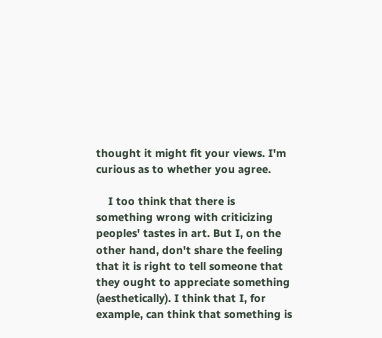thought it might fit your views. I'm curious as to whether you agree.

    I too think that there is something wrong with criticizing peoples' tastes in art. But I, on the other hand, don't share the feeling that it is right to tell someone that they ought to appreciate something (aesthetically). I think that I, for example, can think that something is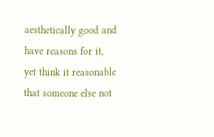aesthetically good and have reasons for it, yet think it reasonable that someone else not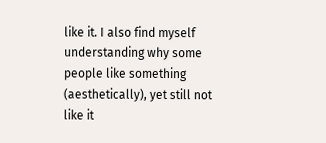like it. I also find myself understanding why some people like something (aesthetically), yet still not like it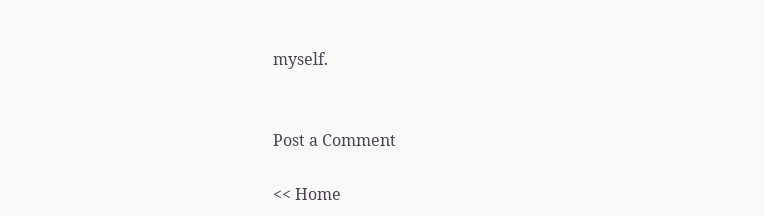myself.


Post a Comment

<< Home